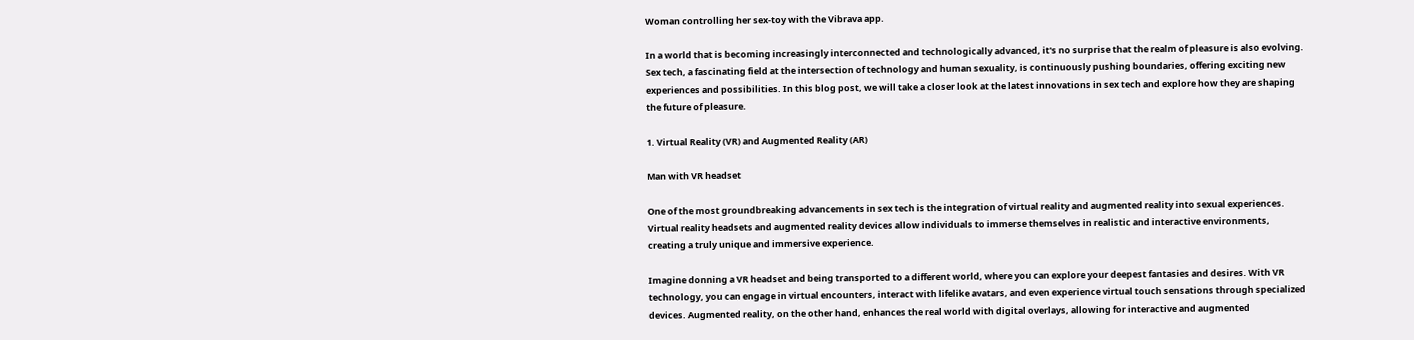Woman controlling her sex-toy with the Vibrava app.

In a world that is becoming increasingly interconnected and technologically advanced, it's no surprise that the realm of pleasure is also evolving. Sex tech, a fascinating field at the intersection of technology and human sexuality, is continuously pushing boundaries, offering exciting new experiences and possibilities. In this blog post, we will take a closer look at the latest innovations in sex tech and explore how they are shaping the future of pleasure.

1. Virtual Reality (VR) and Augmented Reality (AR)

Man with VR headset

One of the most groundbreaking advancements in sex tech is the integration of virtual reality and augmented reality into sexual experiences. Virtual reality headsets and augmented reality devices allow individuals to immerse themselves in realistic and interactive environments, creating a truly unique and immersive experience.

Imagine donning a VR headset and being transported to a different world, where you can explore your deepest fantasies and desires. With VR technology, you can engage in virtual encounters, interact with lifelike avatars, and even experience virtual touch sensations through specialized devices. Augmented reality, on the other hand, enhances the real world with digital overlays, allowing for interactive and augmented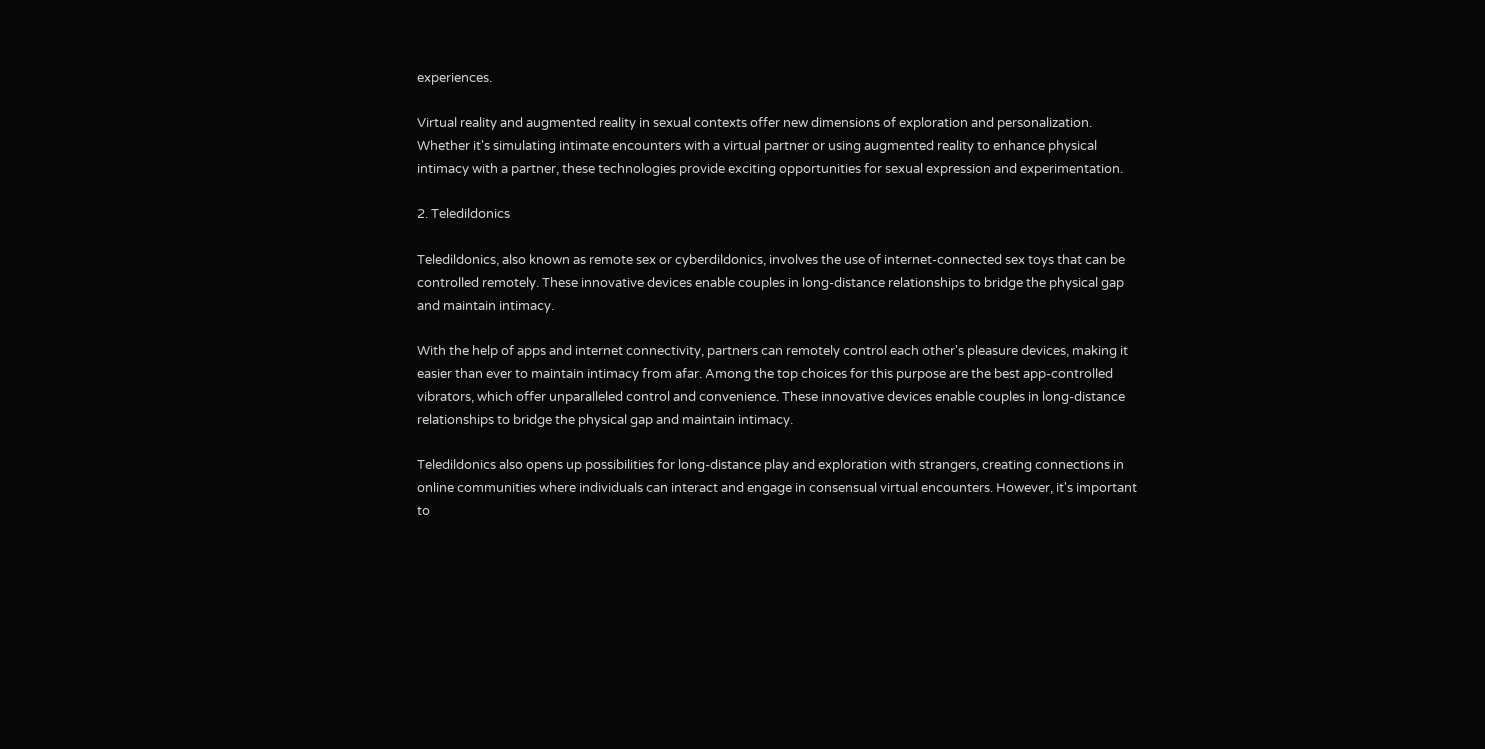experiences.

Virtual reality and augmented reality in sexual contexts offer new dimensions of exploration and personalization. Whether it's simulating intimate encounters with a virtual partner or using augmented reality to enhance physical intimacy with a partner, these technologies provide exciting opportunities for sexual expression and experimentation.

2. Teledildonics

Teledildonics, also known as remote sex or cyberdildonics, involves the use of internet-connected sex toys that can be controlled remotely. These innovative devices enable couples in long-distance relationships to bridge the physical gap and maintain intimacy.

With the help of apps and internet connectivity, partners can remotely control each other's pleasure devices, making it easier than ever to maintain intimacy from afar. Among the top choices for this purpose are the best app-controlled vibrators, which offer unparalleled control and convenience. These innovative devices enable couples in long-distance relationships to bridge the physical gap and maintain intimacy.

Teledildonics also opens up possibilities for long-distance play and exploration with strangers, creating connections in online communities where individuals can interact and engage in consensual virtual encounters. However, it's important to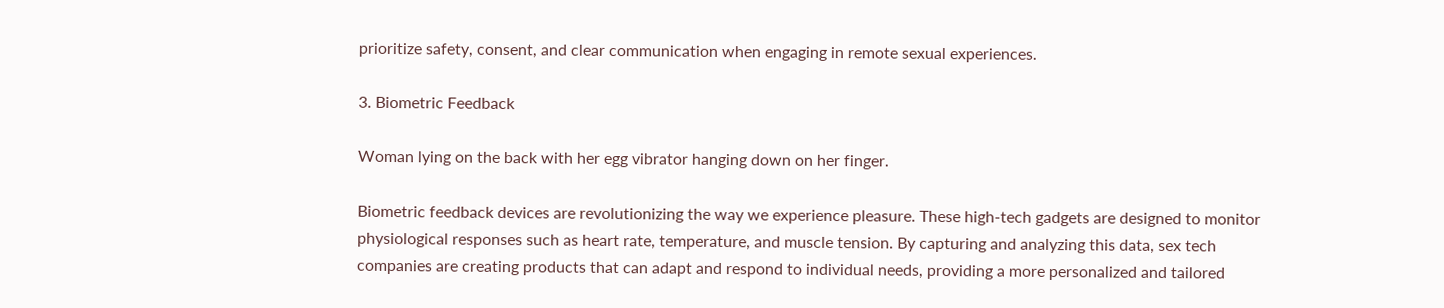prioritize safety, consent, and clear communication when engaging in remote sexual experiences.

3. Biometric Feedback

Woman lying on the back with her egg vibrator hanging down on her finger.

Biometric feedback devices are revolutionizing the way we experience pleasure. These high-tech gadgets are designed to monitor physiological responses such as heart rate, temperature, and muscle tension. By capturing and analyzing this data, sex tech companies are creating products that can adapt and respond to individual needs, providing a more personalized and tailored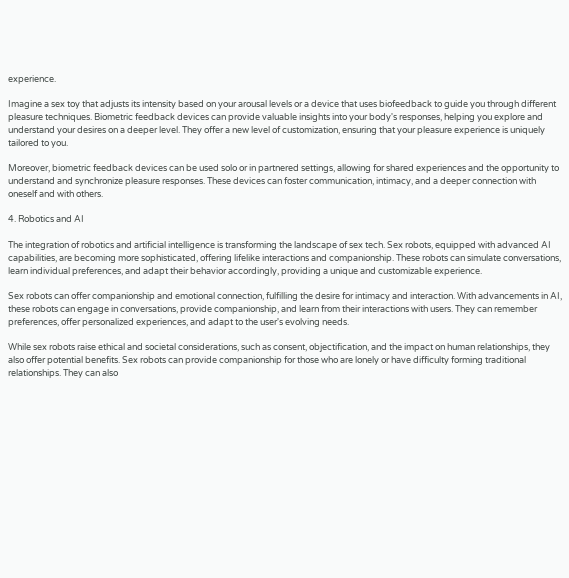experience.

Imagine a sex toy that adjusts its intensity based on your arousal levels or a device that uses biofeedback to guide you through different pleasure techniques. Biometric feedback devices can provide valuable insights into your body's responses, helping you explore and understand your desires on a deeper level. They offer a new level of customization, ensuring that your pleasure experience is uniquely tailored to you.

Moreover, biometric feedback devices can be used solo or in partnered settings, allowing for shared experiences and the opportunity to understand and synchronize pleasure responses. These devices can foster communication, intimacy, and a deeper connection with oneself and with others.

4. Robotics and AI

The integration of robotics and artificial intelligence is transforming the landscape of sex tech. Sex robots, equipped with advanced AI capabilities, are becoming more sophisticated, offering lifelike interactions and companionship. These robots can simulate conversations, learn individual preferences, and adapt their behavior accordingly, providing a unique and customizable experience.

Sex robots can offer companionship and emotional connection, fulfilling the desire for intimacy and interaction. With advancements in AI, these robots can engage in conversations, provide companionship, and learn from their interactions with users. They can remember preferences, offer personalized experiences, and adapt to the user's evolving needs.

While sex robots raise ethical and societal considerations, such as consent, objectification, and the impact on human relationships, they also offer potential benefits. Sex robots can provide companionship for those who are lonely or have difficulty forming traditional relationships. They can also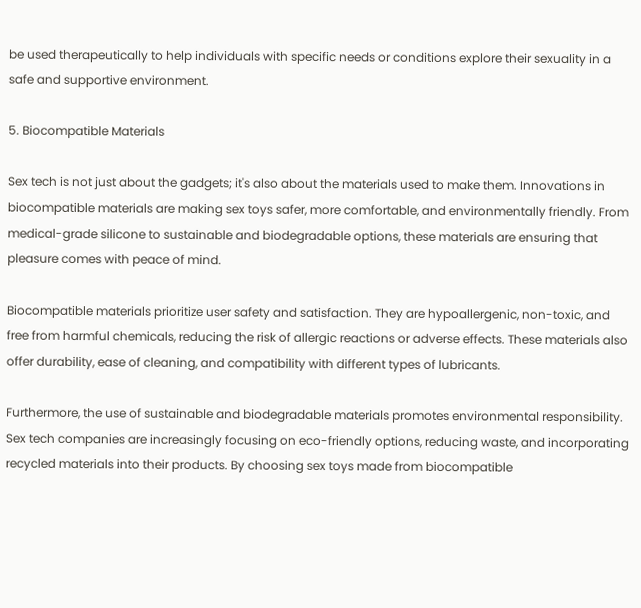be used therapeutically to help individuals with specific needs or conditions explore their sexuality in a safe and supportive environment.

5. Biocompatible Materials

Sex tech is not just about the gadgets; it's also about the materials used to make them. Innovations in biocompatible materials are making sex toys safer, more comfortable, and environmentally friendly. From medical-grade silicone to sustainable and biodegradable options, these materials are ensuring that pleasure comes with peace of mind.

Biocompatible materials prioritize user safety and satisfaction. They are hypoallergenic, non-toxic, and free from harmful chemicals, reducing the risk of allergic reactions or adverse effects. These materials also offer durability, ease of cleaning, and compatibility with different types of lubricants.

Furthermore, the use of sustainable and biodegradable materials promotes environmental responsibility. Sex tech companies are increasingly focusing on eco-friendly options, reducing waste, and incorporating recycled materials into their products. By choosing sex toys made from biocompatible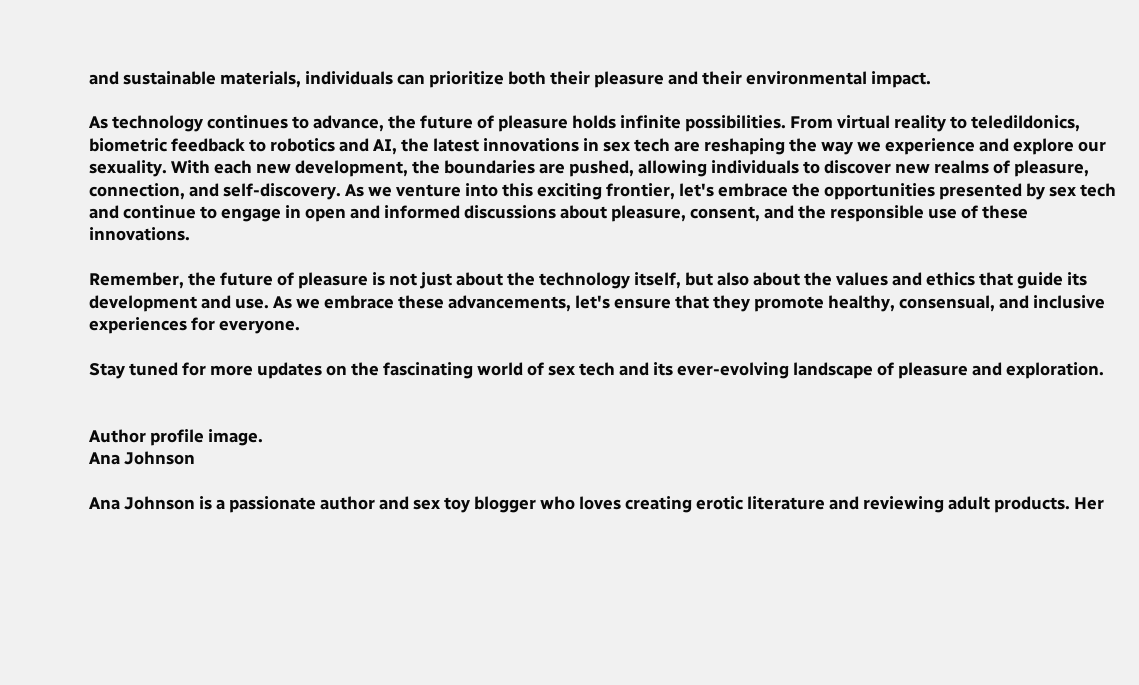and sustainable materials, individuals can prioritize both their pleasure and their environmental impact.

As technology continues to advance, the future of pleasure holds infinite possibilities. From virtual reality to teledildonics, biometric feedback to robotics and AI, the latest innovations in sex tech are reshaping the way we experience and explore our sexuality. With each new development, the boundaries are pushed, allowing individuals to discover new realms of pleasure, connection, and self-discovery. As we venture into this exciting frontier, let's embrace the opportunities presented by sex tech and continue to engage in open and informed discussions about pleasure, consent, and the responsible use of these innovations.

Remember, the future of pleasure is not just about the technology itself, but also about the values and ethics that guide its development and use. As we embrace these advancements, let's ensure that they promote healthy, consensual, and inclusive experiences for everyone.

Stay tuned for more updates on the fascinating world of sex tech and its ever-evolving landscape of pleasure and exploration.


Author profile image.
Ana Johnson

Ana Johnson is a passionate author and sex toy blogger who loves creating erotic literature and reviewing adult products. Her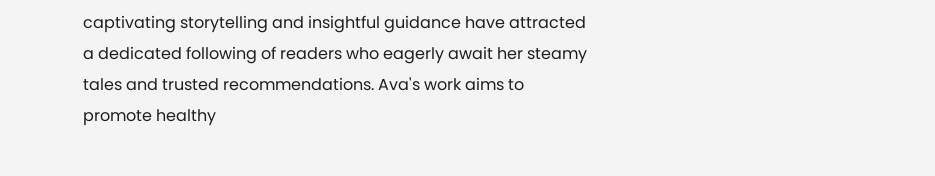captivating storytelling and insightful guidance have attracted a dedicated following of readers who eagerly await her steamy tales and trusted recommendations. Ava's work aims to promote healthy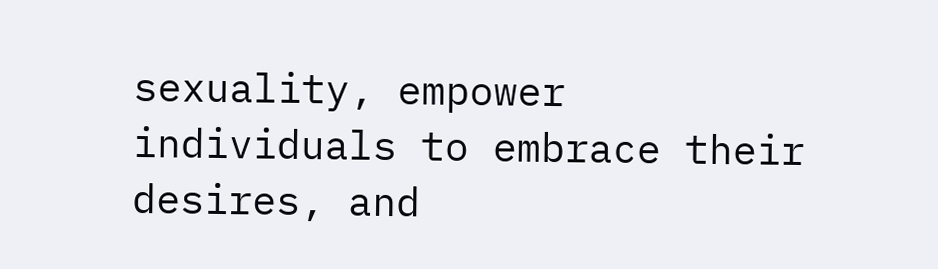sexuality, empower individuals to embrace their desires, and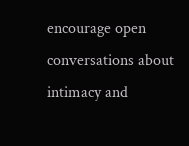encourage open conversations about intimacy and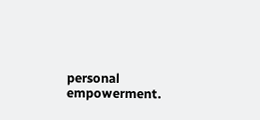personal empowerment.